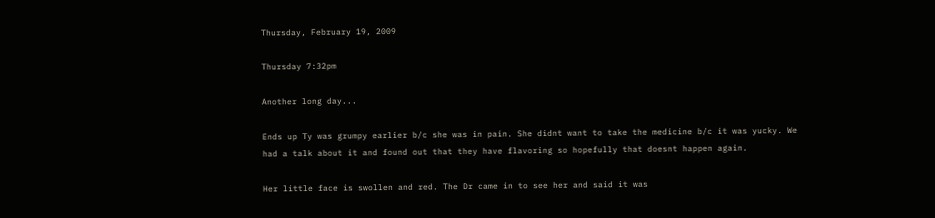Thursday, February 19, 2009

Thursday 7:32pm

Another long day...

Ends up Ty was grumpy earlier b/c she was in pain. She didnt want to take the medicine b/c it was yucky. We had a talk about it and found out that they have flavoring so hopefully that doesnt happen again.

Her little face is swollen and red. The Dr came in to see her and said it was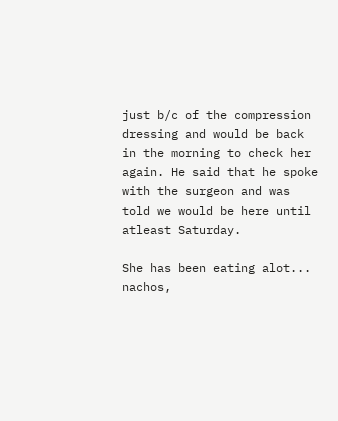just b/c of the compression dressing and would be back in the morning to check her again. He said that he spoke with the surgeon and was told we would be here until atleast Saturday.

She has been eating alot... nachos,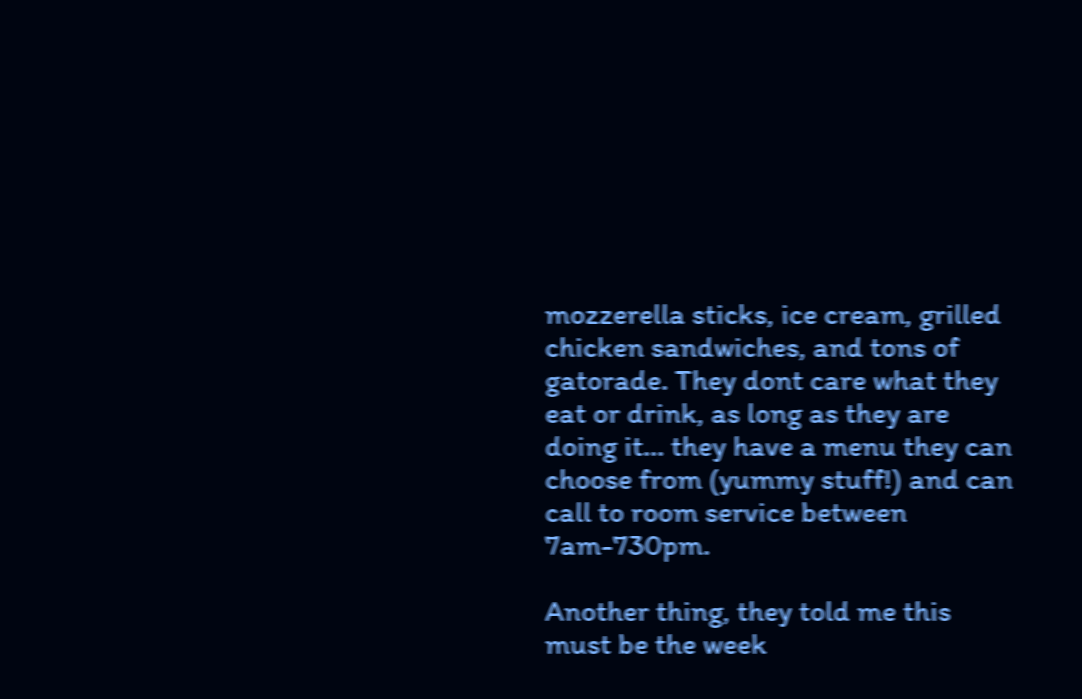mozzerella sticks, ice cream, grilled chicken sandwiches, and tons of gatorade. They dont care what they eat or drink, as long as they are doing it... they have a menu they can choose from (yummy stuff!) and can call to room service between 7am-730pm.

Another thing, they told me this must be the week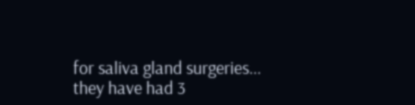for saliva gland surgeries... they have had 3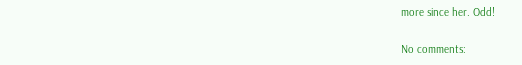more since her. Odd!

No comments: